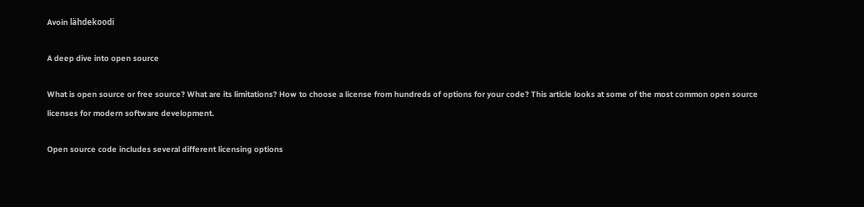Avoin lähdekoodi

A deep dive into open source

What is open source or free source? What are its limitations? How to choose a license from hundreds of options for your code? This article looks at some of the most common open source licenses for modern software development.

Open source code includes several different licensing options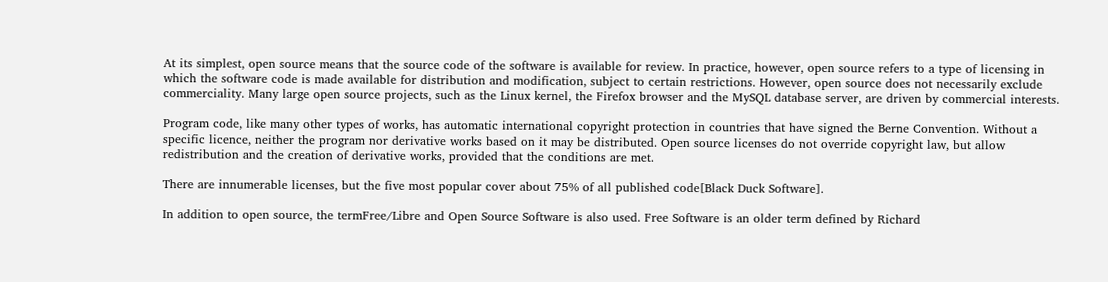At its simplest, open source means that the source code of the software is available for review. In practice, however, open source refers to a type of licensing in which the software code is made available for distribution and modification, subject to certain restrictions. However, open source does not necessarily exclude commerciality. Many large open source projects, such as the Linux kernel, the Firefox browser and the MySQL database server, are driven by commercial interests.

Program code, like many other types of works, has automatic international copyright protection in countries that have signed the Berne Convention. Without a specific licence, neither the program nor derivative works based on it may be distributed. Open source licenses do not override copyright law, but allow redistribution and the creation of derivative works, provided that the conditions are met.

There are innumerable licenses, but the five most popular cover about 75% of all published code[Black Duck Software].

In addition to open source, the termFree/Libre and Open Source Software is also used. Free Software is an older term defined by Richard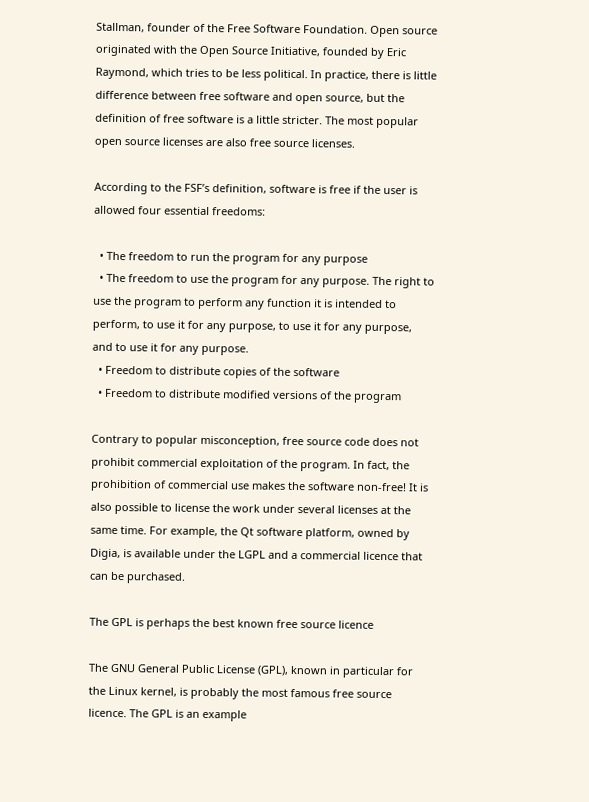Stallman, founder of the Free Software Foundation. Open source originated with the Open Source Initiative, founded by Eric Raymond, which tries to be less political. In practice, there is little difference between free software and open source, but the definition of free software is a little stricter. The most popular open source licenses are also free source licenses.

According to the FSF’s definition, software is free if the user is allowed four essential freedoms:

  • The freedom to run the program for any purpose
  • The freedom to use the program for any purpose. The right to use the program to perform any function it is intended to perform, to use it for any purpose, to use it for any purpose, and to use it for any purpose.
  • Freedom to distribute copies of the software
  • Freedom to distribute modified versions of the program

Contrary to popular misconception, free source code does not prohibit commercial exploitation of the program. In fact, the prohibition of commercial use makes the software non-free! It is also possible to license the work under several licenses at the same time. For example, the Qt software platform, owned by Digia, is available under the LGPL and a commercial licence that can be purchased.

The GPL is perhaps the best known free source licence

The GNU General Public License (GPL), known in particular for the Linux kernel, is probably the most famous free source licence. The GPL is an example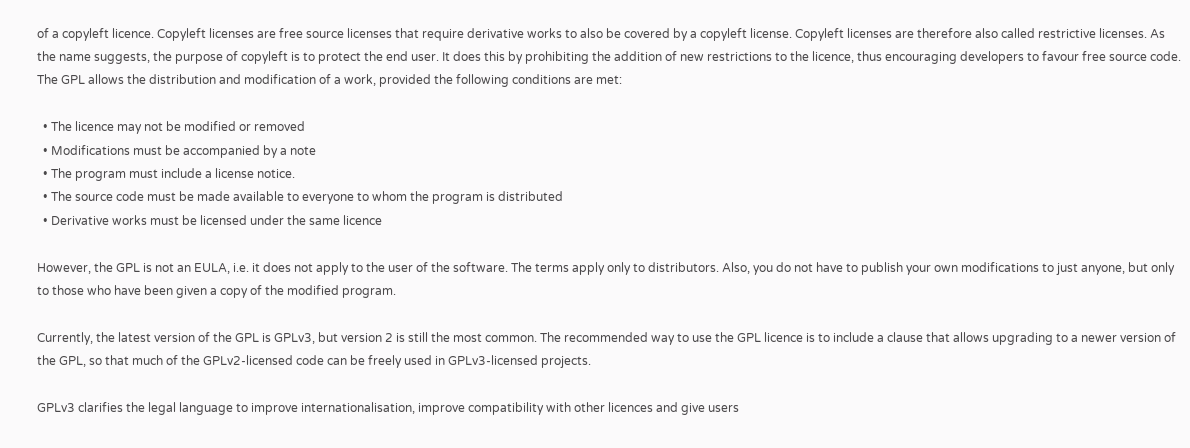of a copyleft licence. Copyleft licenses are free source licenses that require derivative works to also be covered by a copyleft license. Copyleft licenses are therefore also called restrictive licenses. As the name suggests, the purpose of copyleft is to protect the end user. It does this by prohibiting the addition of new restrictions to the licence, thus encouraging developers to favour free source code. The GPL allows the distribution and modification of a work, provided the following conditions are met:

  • The licence may not be modified or removed
  • Modifications must be accompanied by a note
  • The program must include a license notice.
  • The source code must be made available to everyone to whom the program is distributed
  • Derivative works must be licensed under the same licence

However, the GPL is not an EULA, i.e. it does not apply to the user of the software. The terms apply only to distributors. Also, you do not have to publish your own modifications to just anyone, but only to those who have been given a copy of the modified program.

Currently, the latest version of the GPL is GPLv3, but version 2 is still the most common. The recommended way to use the GPL licence is to include a clause that allows upgrading to a newer version of the GPL, so that much of the GPLv2-licensed code can be freely used in GPLv3-licensed projects.

GPLv3 clarifies the legal language to improve internationalisation, improve compatibility with other licences and give users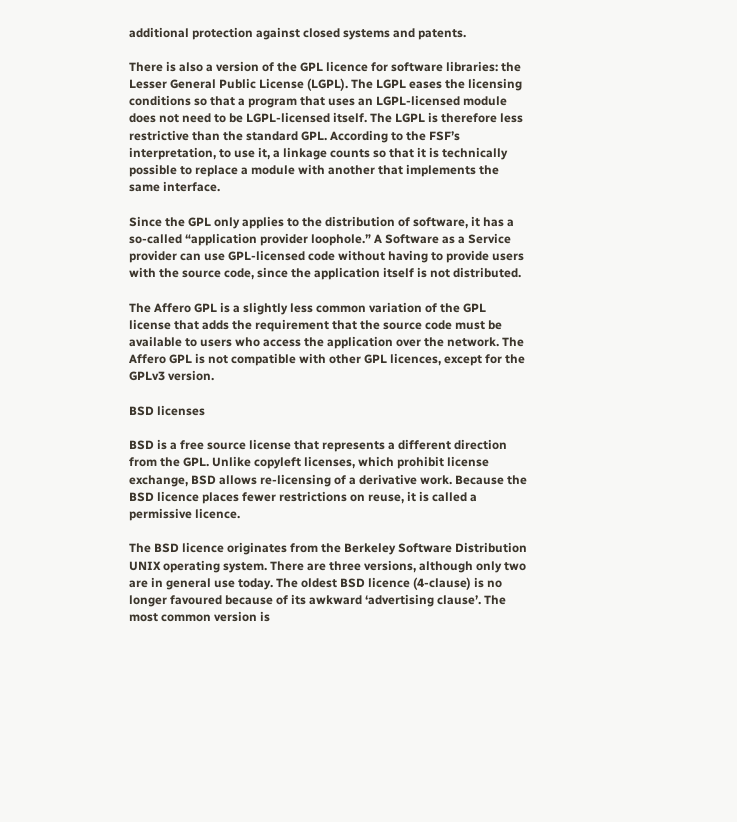additional protection against closed systems and patents.

There is also a version of the GPL licence for software libraries: the Lesser General Public License (LGPL). The LGPL eases the licensing conditions so that a program that uses an LGPL-licensed module does not need to be LGPL-licensed itself. The LGPL is therefore less restrictive than the standard GPL. According to the FSF’s interpretation, to use it, a linkage counts so that it is technically possible to replace a module with another that implements the same interface.

Since the GPL only applies to the distribution of software, it has a so-called “application provider loophole.” A Software as a Service provider can use GPL-licensed code without having to provide users with the source code, since the application itself is not distributed.

The Affero GPL is a slightly less common variation of the GPL license that adds the requirement that the source code must be available to users who access the application over the network. The Affero GPL is not compatible with other GPL licences, except for the GPLv3 version.

BSD licenses

BSD is a free source license that represents a different direction from the GPL. Unlike copyleft licenses, which prohibit license exchange, BSD allows re-licensing of a derivative work. Because the BSD licence places fewer restrictions on reuse, it is called a permissive licence.

The BSD licence originates from the Berkeley Software Distribution UNIX operating system. There are three versions, although only two are in general use today. The oldest BSD licence (4-clause) is no longer favoured because of its awkward ‘advertising clause’. The most common version is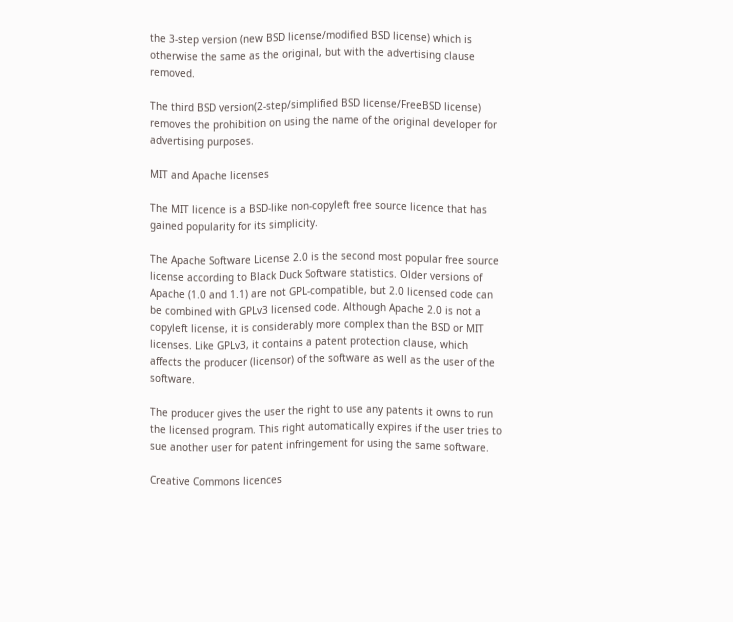the 3-step version (new BSD license/modified BSD license) which is otherwise the same as the original, but with the advertising clause removed.

The third BSD version(2-step/simplified BSD license/FreeBSD license) removes the prohibition on using the name of the original developer for advertising purposes.

MIT and Apache licenses

The MIT licence is a BSD-like non-copyleft free source licence that has gained popularity for its simplicity.

The Apache Software License 2.0 is the second most popular free source license according to Black Duck Software statistics. Older versions of Apache (1.0 and 1.1) are not GPL-compatible, but 2.0 licensed code can be combined with GPLv3 licensed code. Although Apache 2.0 is not a copyleft license, it is considerably more complex than the BSD or MIT licenses. Like GPLv3, it contains a patent protection clause, which affects the producer (licensor) of the software as well as the user of the software.

The producer gives the user the right to use any patents it owns to run the licensed program. This right automatically expires if the user tries to sue another user for patent infringement for using the same software.

Creative Commons licences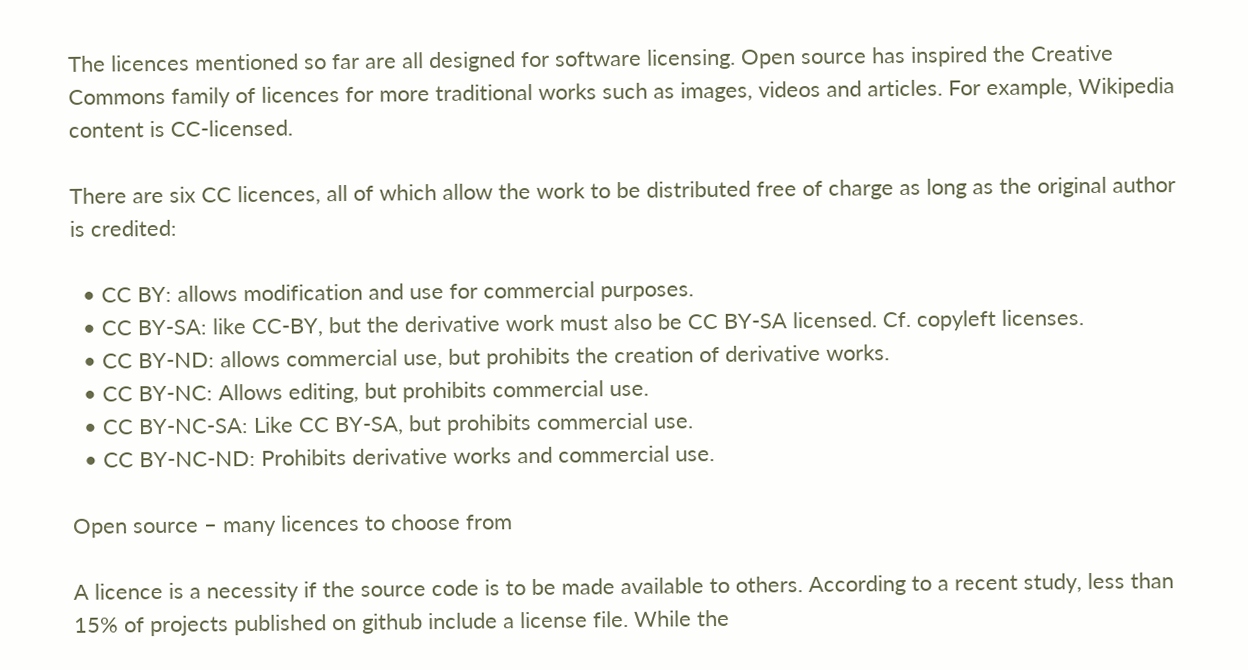The licences mentioned so far are all designed for software licensing. Open source has inspired the Creative Commons family of licences for more traditional works such as images, videos and articles. For example, Wikipedia content is CC-licensed.

There are six CC licences, all of which allow the work to be distributed free of charge as long as the original author is credited:

  • CC BY: allows modification and use for commercial purposes.
  • CC BY-SA: like CC-BY, but the derivative work must also be CC BY-SA licensed. Cf. copyleft licenses.
  • CC BY-ND: allows commercial use, but prohibits the creation of derivative works.
  • CC BY-NC: Allows editing, but prohibits commercial use.
  • CC BY-NC-SA: Like CC BY-SA, but prohibits commercial use.
  • CC BY-NC-ND: Prohibits derivative works and commercial use.

Open source – many licences to choose from

A licence is a necessity if the source code is to be made available to others. According to a recent study, less than 15% of projects published on github include a license file. While the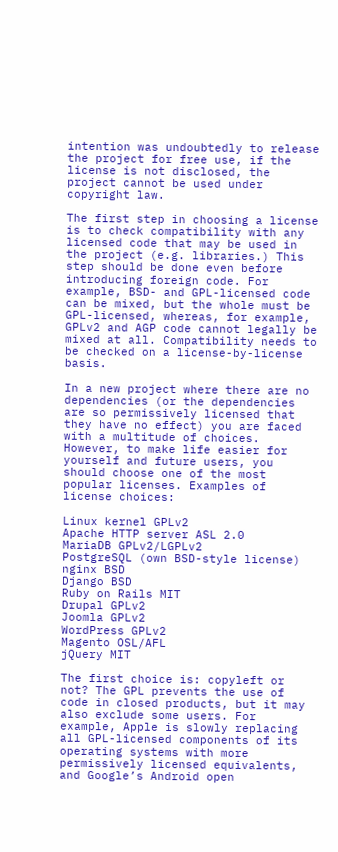intention was undoubtedly to release the project for free use, if the license is not disclosed, the project cannot be used under copyright law.

The first step in choosing a license is to check compatibility with any licensed code that may be used in the project (e.g. libraries.) This step should be done even before introducing foreign code. For example, BSD- and GPL-licensed code can be mixed, but the whole must be GPL-licensed, whereas, for example, GPLv2 and AGP code cannot legally be mixed at all. Compatibility needs to be checked on a license-by-license basis.

In a new project where there are no dependencies (or the dependencies are so permissively licensed that they have no effect) you are faced with a multitude of choices. However, to make life easier for yourself and future users, you should choose one of the most popular licenses. Examples of license choices:

Linux kernel GPLv2
Apache HTTP server ASL 2.0
MariaDB GPLv2/LGPLv2
PostgreSQL (own BSD-style license)
nginx BSD
Django BSD
Ruby on Rails MIT
Drupal GPLv2
Joomla GPLv2
WordPress GPLv2
Magento OSL/AFL
jQuery MIT

The first choice is: copyleft or not? The GPL prevents the use of code in closed products, but it may also exclude some users. For example, Apple is slowly replacing all GPL-licensed components of its operating systems with more permissively licensed equivalents, and Google’s Android open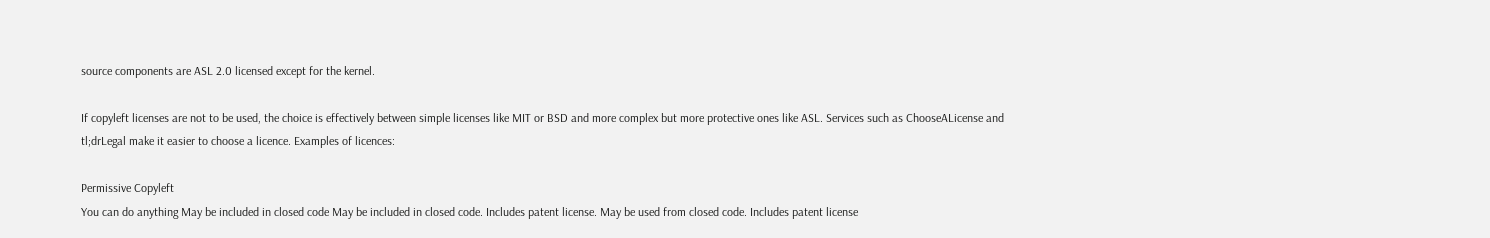source components are ASL 2.0 licensed except for the kernel.

If copyleft licenses are not to be used, the choice is effectively between simple licenses like MIT or BSD and more complex but more protective ones like ASL. Services such as ChooseALicense and tl;drLegal make it easier to choose a licence. Examples of licences:

Permissive Copyleft
You can do anything May be included in closed code May be included in closed code. Includes patent license. May be used from closed code. Includes patent license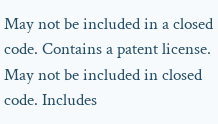May not be included in a closed code. Contains a patent license. May not be included in closed code. Includes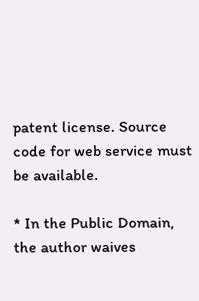patent license. Source code for web service must be available.

* In the Public Domain, the author waives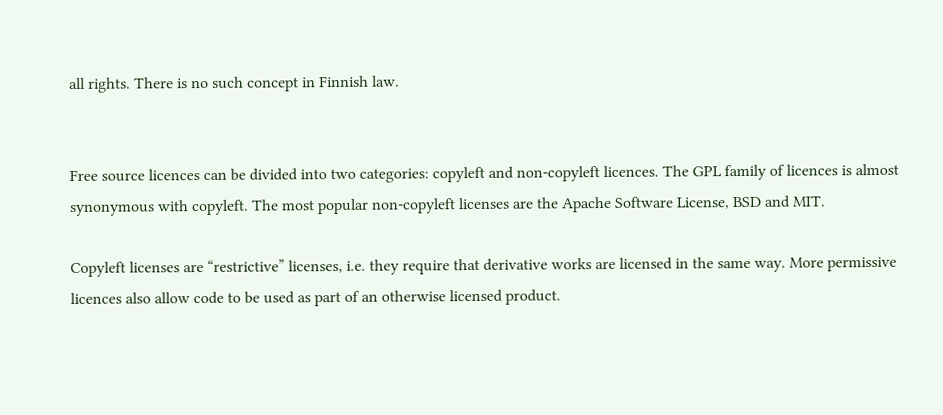all rights. There is no such concept in Finnish law.


Free source licences can be divided into two categories: copyleft and non-copyleft licences. The GPL family of licences is almost synonymous with copyleft. The most popular non-copyleft licenses are the Apache Software License, BSD and MIT.

Copyleft licenses are “restrictive” licenses, i.e. they require that derivative works are licensed in the same way. More permissive licences also allow code to be used as part of an otherwise licensed product.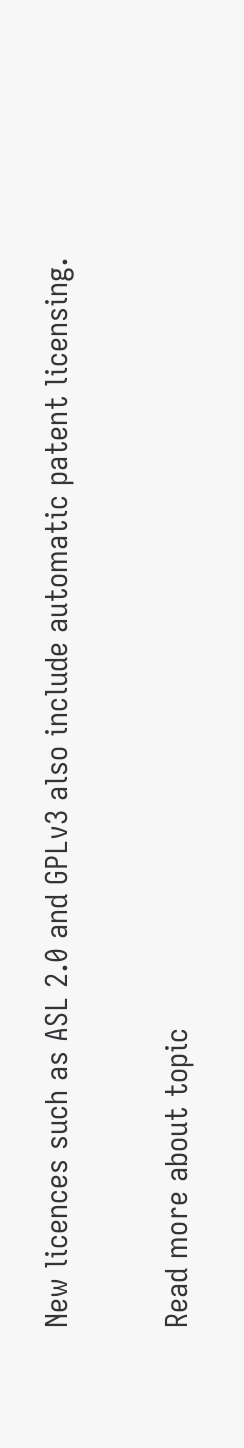New licences such as ASL 2.0 and GPLv3 also include automatic patent licensing.

Read more about topic